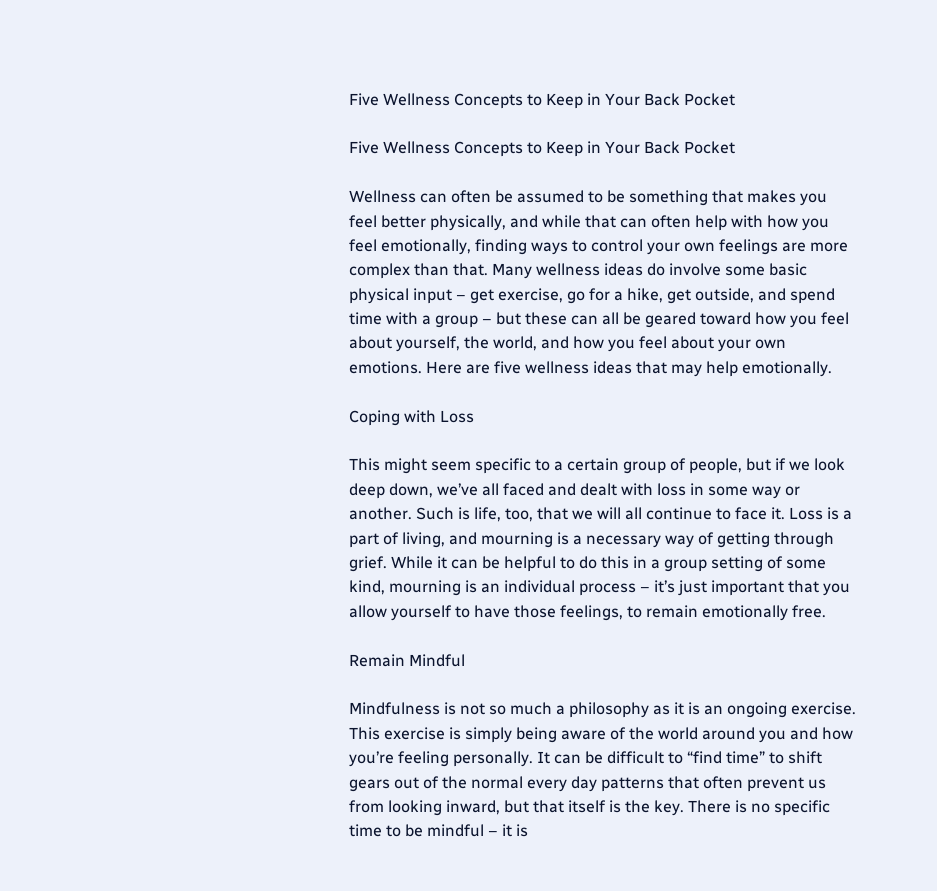Five Wellness Concepts to Keep in Your Back Pocket

Five Wellness Concepts to Keep in Your Back Pocket

Wellness can often be assumed to be something that makes you feel better physically, and while that can often help with how you feel emotionally, finding ways to control your own feelings are more complex than that. Many wellness ideas do involve some basic physical input – get exercise, go for a hike, get outside, and spend time with a group – but these can all be geared toward how you feel about yourself, the world, and how you feel about your own emotions. Here are five wellness ideas that may help emotionally.

Coping with Loss

This might seem specific to a certain group of people, but if we look deep down, we’ve all faced and dealt with loss in some way or another. Such is life, too, that we will all continue to face it. Loss is a part of living, and mourning is a necessary way of getting through grief. While it can be helpful to do this in a group setting of some kind, mourning is an individual process – it’s just important that you allow yourself to have those feelings, to remain emotionally free.

Remain Mindful

Mindfulness is not so much a philosophy as it is an ongoing exercise. This exercise is simply being aware of the world around you and how you’re feeling personally. It can be difficult to “find time” to shift gears out of the normal every day patterns that often prevent us from looking inward, but that itself is the key. There is no specific time to be mindful – it is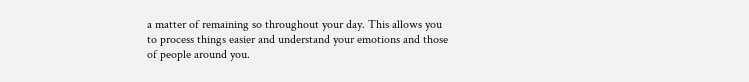a matter of remaining so throughout your day. This allows you to process things easier and understand your emotions and those of people around you.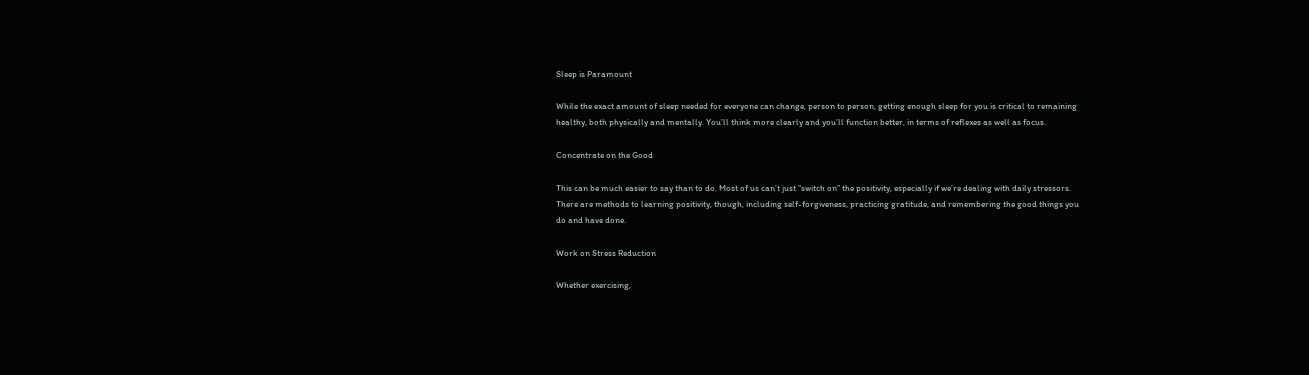Sleep is Paramount

While the exact amount of sleep needed for everyone can change, person to person, getting enough sleep for you is critical to remaining healthy, both physically and mentally. You’ll think more clearly and you’ll function better, in terms of reflexes as well as focus.

Concentrate on the Good

This can be much easier to say than to do. Most of us can’t just “switch on” the positivity, especially if we’re dealing with daily stressors. There are methods to learning positivity, though, including self-forgiveness, practicing gratitude, and remembering the good things you do and have done.

Work on Stress Reduction

Whether exercising,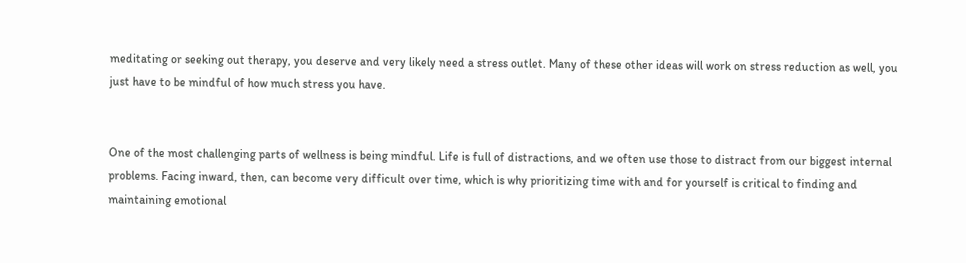meditating or seeking out therapy, you deserve and very likely need a stress outlet. Many of these other ideas will work on stress reduction as well, you just have to be mindful of how much stress you have.


One of the most challenging parts of wellness is being mindful. Life is full of distractions, and we often use those to distract from our biggest internal problems. Facing inward, then, can become very difficult over time, which is why prioritizing time with and for yourself is critical to finding and maintaining emotional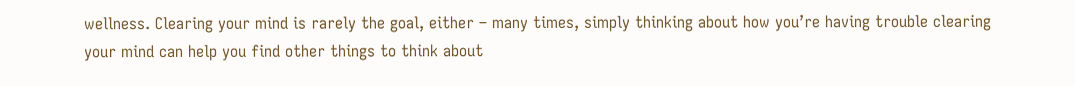wellness. Clearing your mind is rarely the goal, either – many times, simply thinking about how you’re having trouble clearing your mind can help you find other things to think about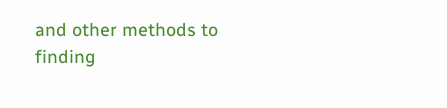and other methods to finding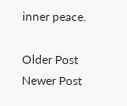inner peace.

Older Post Newer Post